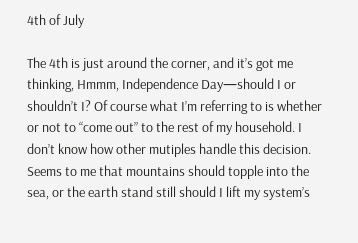4th of July

The 4th is just around the corner, and it’s got me thinking, Hmmm, Independence Day—should I or shouldn’t I? Of course what I’m referring to is whether or not to “come out” to the rest of my household. I don’t know how other mutiples handle this decision. Seems to me that mountains should topple into the sea, or the earth stand still should I lift my system’s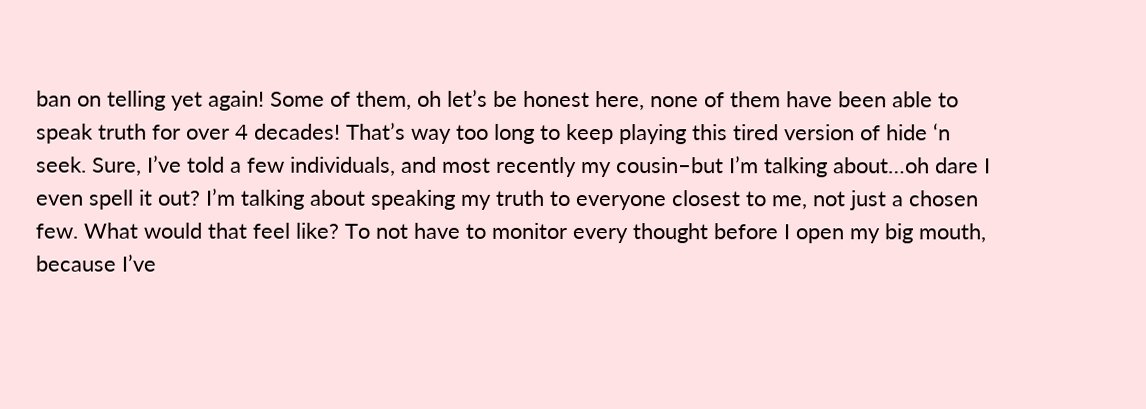ban on telling yet again! Some of them, oh let’s be honest here, none of them have been able to speak truth for over 4 decades! That’s way too long to keep playing this tired version of hide ‘n seek. Sure, I’ve told a few individuals, and most recently my cousin–but I’m talking about…oh dare I even spell it out? I’m talking about speaking my truth to everyone closest to me, not just a chosen few. What would that feel like? To not have to monitor every thought before I open my big mouth, because I’ve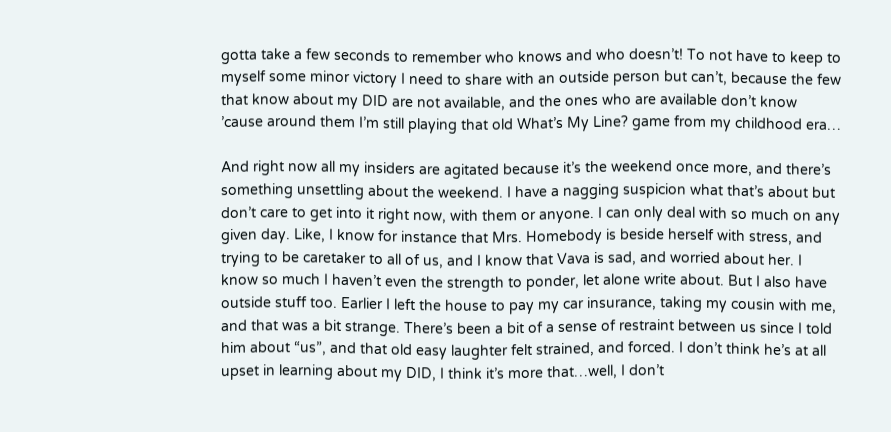gotta take a few seconds to remember who knows and who doesn’t! To not have to keep to myself some minor victory I need to share with an outside person but can’t, because the few that know about my DID are not available, and the ones who are available don’t know ’cause around them I’m still playing that old What’s My Line? game from my childhood era…

And right now all my insiders are agitated because it’s the weekend once more, and there’s something unsettling about the weekend. I have a nagging suspicion what that’s about but don’t care to get into it right now, with them or anyone. I can only deal with so much on any given day. Like, I know for instance that Mrs. Homebody is beside herself with stress, and trying to be caretaker to all of us, and I know that Vava is sad, and worried about her. I know so much I haven’t even the strength to ponder, let alone write about. But I also have outside stuff too. Earlier I left the house to pay my car insurance, taking my cousin with me, and that was a bit strange. There’s been a bit of a sense of restraint between us since I told him about “us”, and that old easy laughter felt strained, and forced. I don’t think he’s at all upset in learning about my DID, I think it’s more that…well, I don’t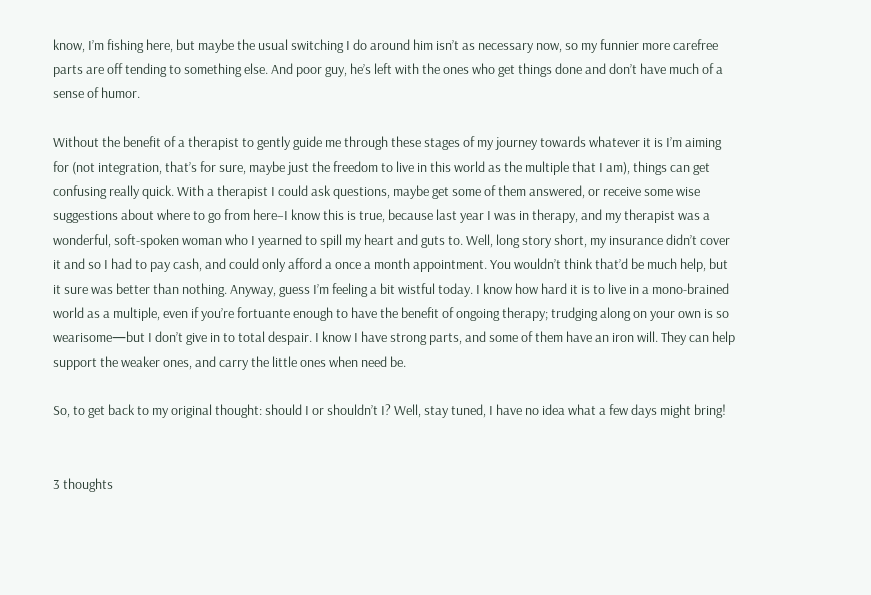know, I’m fishing here, but maybe the usual switching I do around him isn’t as necessary now, so my funnier more carefree parts are off tending to something else. And poor guy, he’s left with the ones who get things done and don’t have much of a sense of humor.

Without the benefit of a therapist to gently guide me through these stages of my journey towards whatever it is I’m aiming for (not integration, that’s for sure, maybe just the freedom to live in this world as the multiple that I am), things can get confusing really quick. With a therapist I could ask questions, maybe get some of them answered, or receive some wise suggestions about where to go from here–I know this is true, because last year I was in therapy, and my therapist was a wonderful, soft-spoken woman who I yearned to spill my heart and guts to. Well, long story short, my insurance didn’t cover it and so I had to pay cash, and could only afford a once a month appointment. You wouldn’t think that’d be much help, but it sure was better than nothing. Anyway, guess I’m feeling a bit wistful today. I know how hard it is to live in a mono-brained world as a multiple, even if you’re fortuante enough to have the benefit of ongoing therapy; trudging along on your own is so wearisome—but I don’t give in to total despair. I know I have strong parts, and some of them have an iron will. They can help support the weaker ones, and carry the little ones when need be.

So, to get back to my original thought: should I or shouldn’t I? Well, stay tuned, I have no idea what a few days might bring!


3 thoughts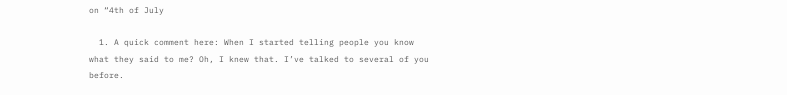on “4th of July

  1. A quick comment here: When I started telling people you know what they said to me? Oh, I knew that. I’ve talked to several of you before.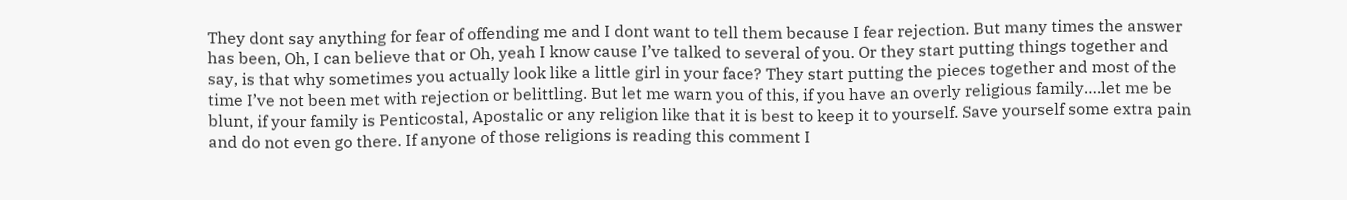They dont say anything for fear of offending me and I dont want to tell them because I fear rejection. But many times the answer has been, Oh, I can believe that or Oh, yeah I know cause I’ve talked to several of you. Or they start putting things together and say, is that why sometimes you actually look like a little girl in your face? They start putting the pieces together and most of the time I’ve not been met with rejection or belittling. But let me warn you of this, if you have an overly religious family….let me be blunt, if your family is Penticostal, Apostalic or any religion like that it is best to keep it to yourself. Save yourself some extra pain and do not even go there. If anyone of those religions is reading this comment I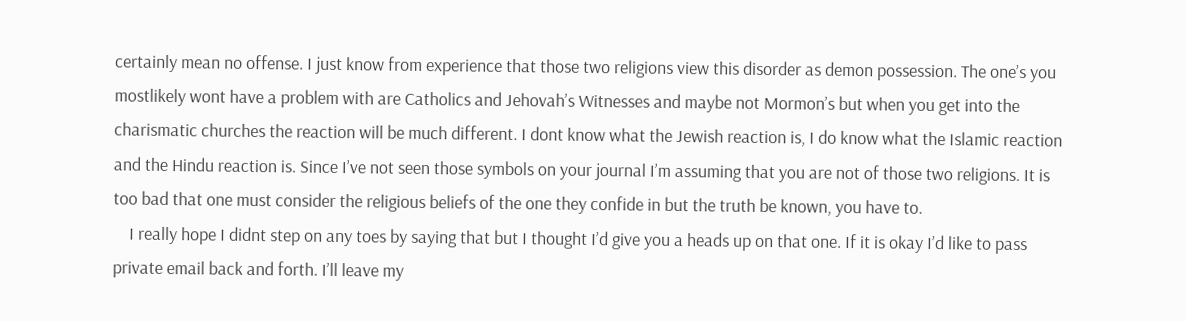certainly mean no offense. I just know from experience that those two religions view this disorder as demon possession. The one’s you mostlikely wont have a problem with are Catholics and Jehovah’s Witnesses and maybe not Mormon’s but when you get into the charismatic churches the reaction will be much different. I dont know what the Jewish reaction is, I do know what the Islamic reaction and the Hindu reaction is. Since I’ve not seen those symbols on your journal I’m assuming that you are not of those two religions. It is too bad that one must consider the religious beliefs of the one they confide in but the truth be known, you have to.
    I really hope I didnt step on any toes by saying that but I thought I’d give you a heads up on that one. If it is okay I’d like to pass private email back and forth. I’ll leave my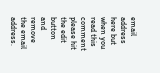email address here but when you read this comment please hit the edit button and remove the email address.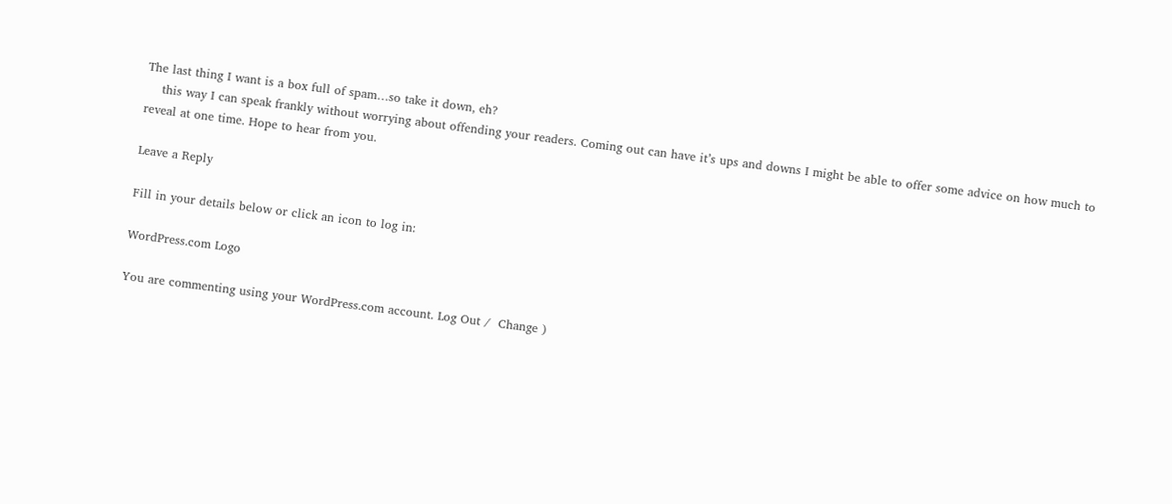The last thing I want is a box full of spam…so take it down, eh?
    this way I can speak frankly without worrying about offending your readers. Coming out can have it’s ups and downs I might be able to offer some advice on how much to reveal at one time. Hope to hear from you.

Leave a Reply

Fill in your details below or click an icon to log in:

WordPress.com Logo

You are commenting using your WordPress.com account. Log Out /  Change )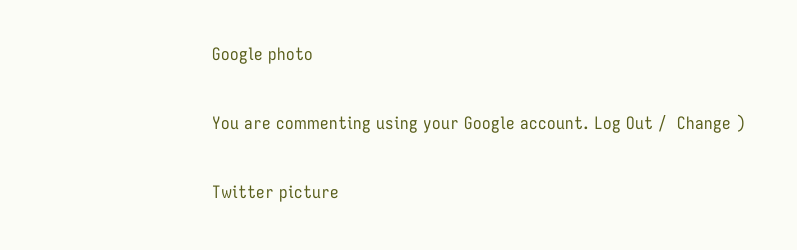Google photo

You are commenting using your Google account. Log Out /  Change )

Twitter picture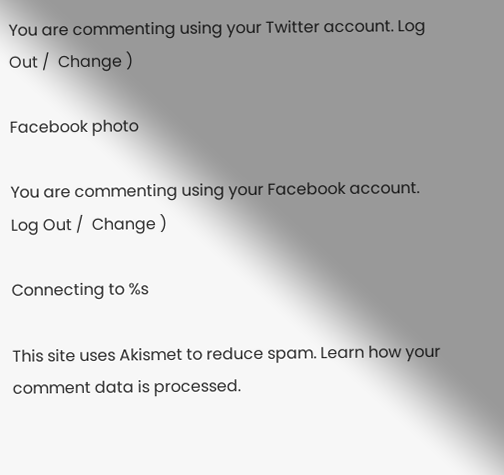You are commenting using your Twitter account. Log Out /  Change )

Facebook photo

You are commenting using your Facebook account. Log Out /  Change )

Connecting to %s

This site uses Akismet to reduce spam. Learn how your comment data is processed.